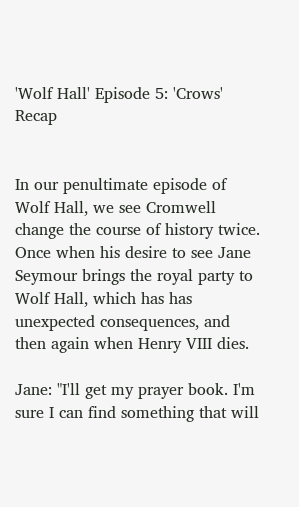'Wolf Hall' Episode 5: 'Crows' Recap


In our penultimate episode of Wolf Hall, we see Cromwell change the course of history twice. Once when his desire to see Jane Seymour brings the royal party to Wolf Hall, which has has unexpected consequences, and then again when Henry VIII dies.

Jane: "I'll get my prayer book. I'm sure I can find something that will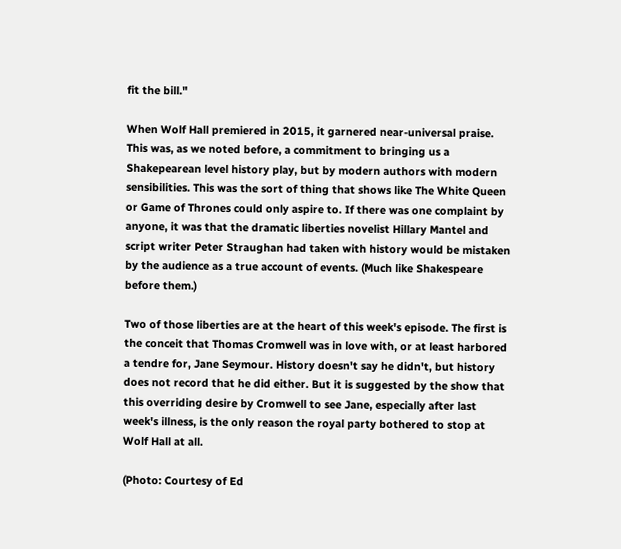fit the bill."

When Wolf Hall premiered in 2015, it garnered near-universal praise. This was, as we noted before, a commitment to bringing us a Shakepearean level history play, but by modern authors with modern sensibilities. This was the sort of thing that shows like The White Queen or Game of Thrones could only aspire to. If there was one complaint by anyone, it was that the dramatic liberties novelist Hillary Mantel and script writer Peter Straughan had taken with history would be mistaken by the audience as a true account of events. (Much like Shakespeare before them.)

Two of those liberties are at the heart of this week's episode. The first is the conceit that Thomas Cromwell was in love with, or at least harbored a tendre for, Jane Seymour. History doesn't say he didn't, but history does not record that he did either. But it is suggested by the show that this overriding desire by Cromwell to see Jane, especially after last week's illness, is the only reason the royal party bothered to stop at Wolf Hall at all.

(Photo: Courtesy of Ed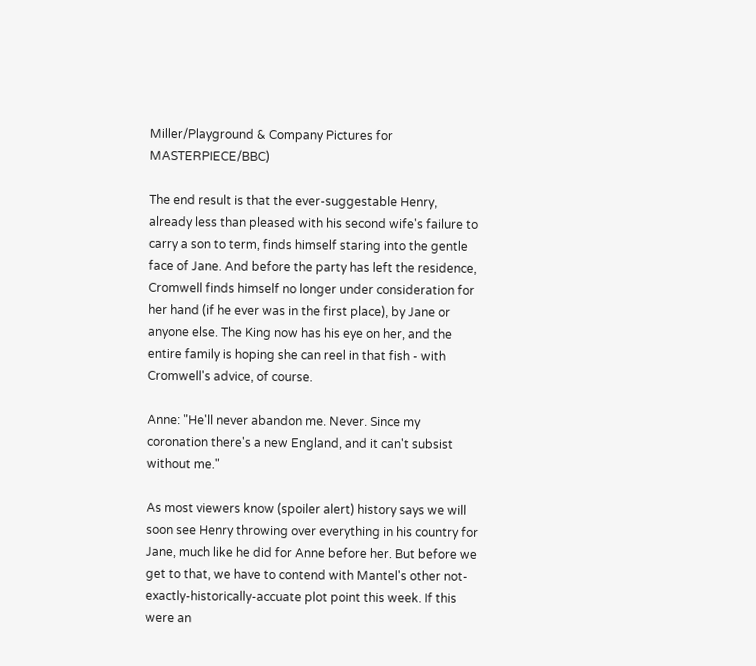Miller/Playground & Company Pictures for MASTERPIECE/BBC)

The end result is that the ever-suggestable Henry, already less than pleased with his second wife's failure to carry a son to term, finds himself staring into the gentle face of Jane. And before the party has left the residence, Cromwell finds himself no longer under consideration for her hand (if he ever was in the first place), by Jane or anyone else. The King now has his eye on her, and the entire family is hoping she can reel in that fish - with Cromwell's advice, of course.

Anne: "He'll never abandon me. Never. Since my coronation there's a new England, and it can't subsist without me."

As most viewers know (spoiler alert) history says we will soon see Henry throwing over everything in his country for Jane, much like he did for Anne before her. But before we get to that, we have to contend with Mantel's other not-exactly-historically-accuate plot point this week. If this were an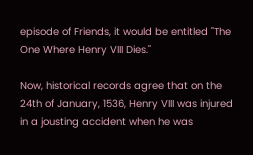episode of Friends, it would be entitled "The One Where Henry VIII Dies."

Now, historical records agree that on the 24th of January, 1536, Henry VIII was injured in a jousting accident when he was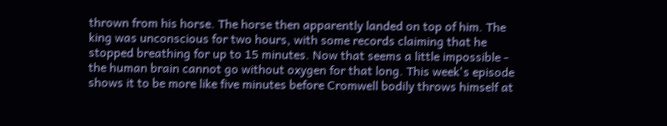thrown from his horse. The horse then apparently landed on top of him. The king was unconscious for two hours, with some records claiming that he stopped breathing for up to 15 minutes. Now that seems a little impossible - the human brain cannot go without oxygen for that long. This week's episode shows it to be more like five minutes before Cromwell bodily throws himself at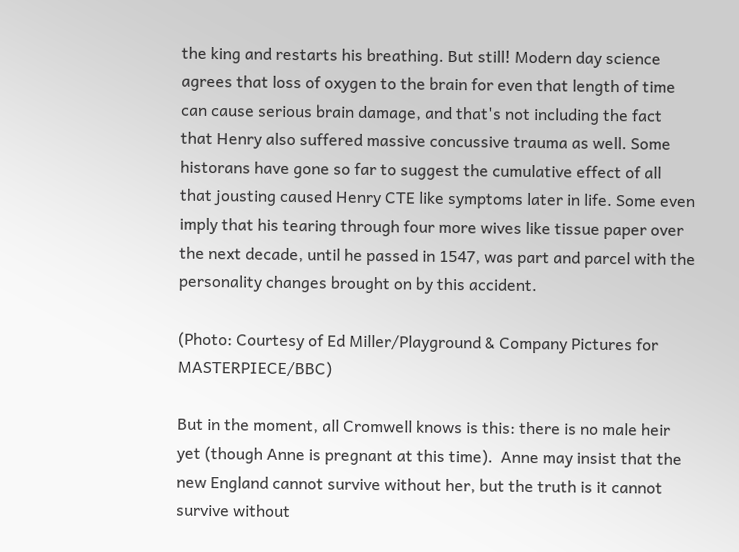the king and restarts his breathing. But still! Modern day science agrees that loss of oxygen to the brain for even that length of time can cause serious brain damage, and that's not including the fact that Henry also suffered massive concussive trauma as well. Some historans have gone so far to suggest the cumulative effect of all that jousting caused Henry CTE like symptoms later in life. Some even imply that his tearing through four more wives like tissue paper over the next decade, until he passed in 1547, was part and parcel with the personality changes brought on by this accident.

(Photo: Courtesy of Ed Miller/Playground & Company Pictures for MASTERPIECE/BBC)

But in the moment, all Cromwell knows is this: there is no male heir yet (though Anne is pregnant at this time).  Anne may insist that the new England cannot survive without her, but the truth is it cannot survive without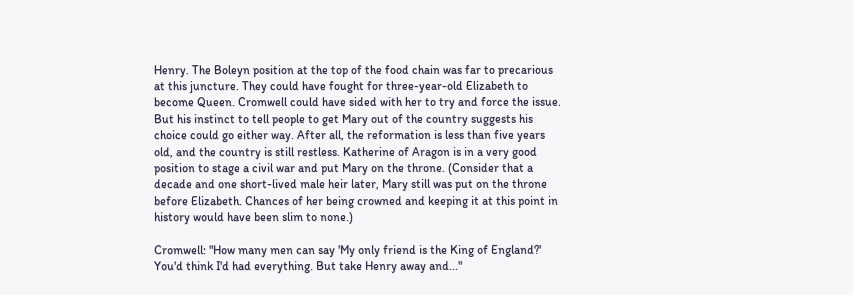Henry. The Boleyn position at the top of the food chain was far to precarious at this juncture. They could have fought for three-year-old Elizabeth to become Queen. Cromwell could have sided with her to try and force the issue. But his instinct to tell people to get Mary out of the country suggests his choice could go either way. After all, the reformation is less than five years old, and the country is still restless. Katherine of Aragon is in a very good position to stage a civil war and put Mary on the throne. (Consider that a decade and one short-lived male heir later, Mary still was put on the throne before Elizabeth. Chances of her being crowned and keeping it at this point in history would have been slim to none.)

Cromwell: "How many men can say 'My only friend is the King of England?' You'd think I'd had everything. But take Henry away and..."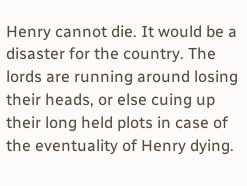Henry cannot die. It would be a disaster for the country. The lords are running around losing their heads, or else cuing up their long held plots in case of the eventuality of Henry dying.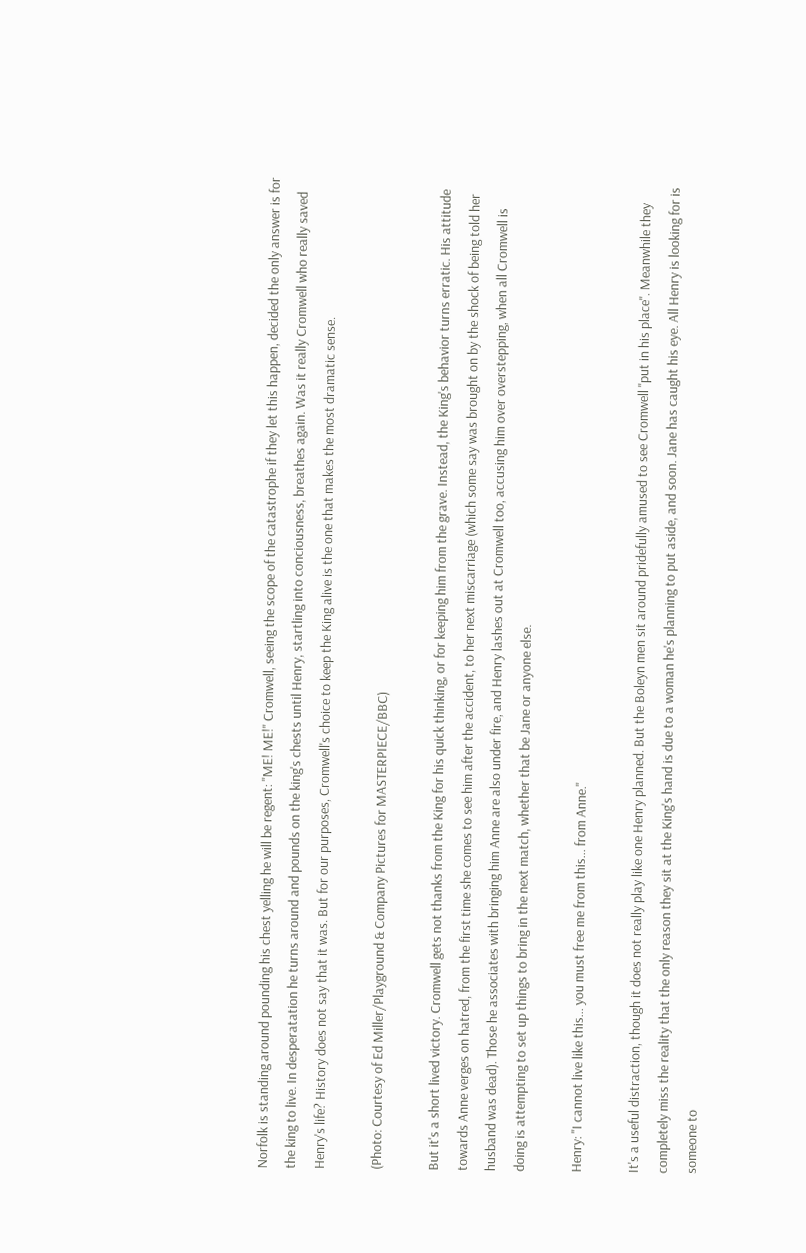Norfolk is standing around pounding his chest yelling he will be regent: "ME! ME!" Cromwell, seeing the scope of the catastrophe if they let this happen, decided the only answer is for the king to live. In desperatation he turns around and pounds on the king's chests until Henry, startling into conciousness, breathes again. Was it really Cromwell who really saved Henry's life? History does not say that it was. But for our purposes, Cromwell's choice to keep the King alive is the one that makes the most dramatic sense.

(Photo: Courtesy of Ed Miller/Playground & Company Pictures for MASTERPIECE/BBC)

But it's a short lived victory. Cromwell gets not thanks from the King for his quick thinking, or for keeping him from the grave. Instead, the King's behavior turns erratic. His attitude towards Anne verges on hatred, from the first time she comes to see him after the accident, to her next miscarriage (which some say was brought on by the shock of being told her husband was dead). Those he associates with bringing him Anne are also under fire, and Henry lashes out at Cromwell too, accusing him over overstepping, when all Cromwell is doing is attempting to set up things to bring in the next match, whether that be Jane or anyone else.

Henry: "I cannot live like this... you must free me from this... from Anne."

It's a useful distraction, though it does not really play like one Henry planned. But the Boleyn men sit around pridefully amused to see Cromwell "put in his place". Meanwhile they completely miss the reality that the only reason they sit at the King's hand is due to a woman he's planning to put aside, and soon. Jane has caught his eye. All Henry is looking for is someone to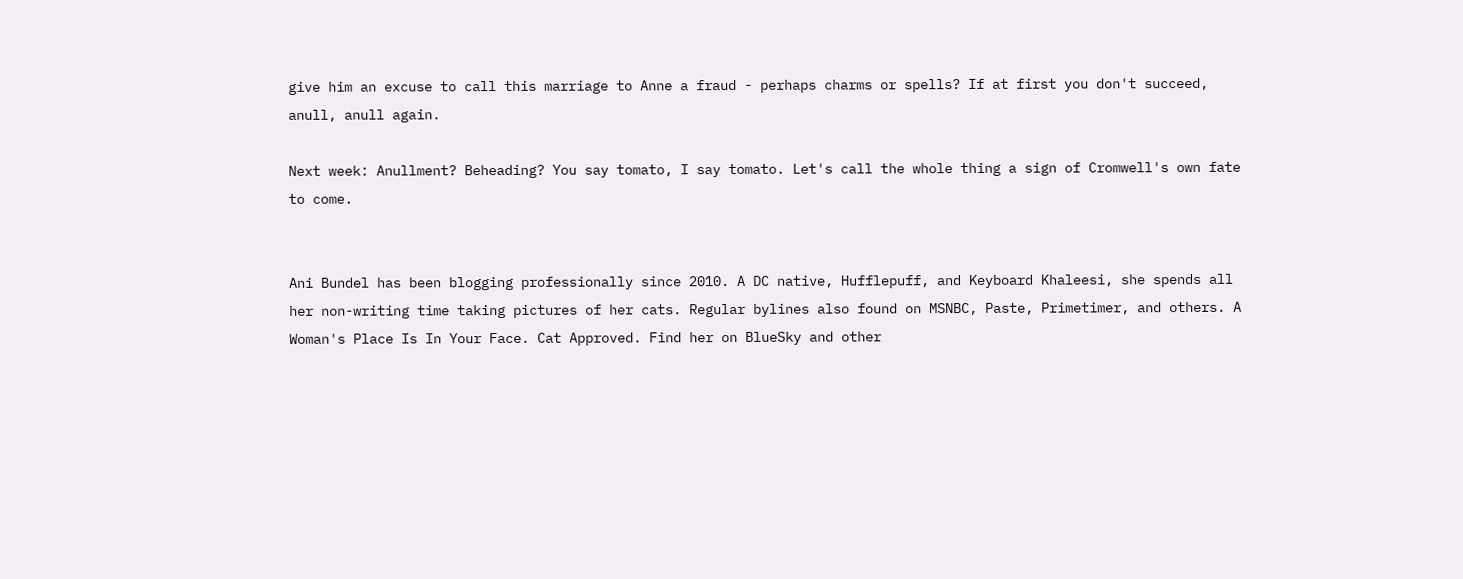give him an excuse to call this marriage to Anne a fraud - perhaps charms or spells? If at first you don't succeed, anull, anull again.

Next week: Anullment? Beheading? You say tomato, I say tomato. Let's call the whole thing a sign of Cromwell's own fate to come.


Ani Bundel has been blogging professionally since 2010. A DC native, Hufflepuff, and Keyboard Khaleesi, she spends all her non-writing time taking pictures of her cats. Regular bylines also found on MSNBC, Paste, Primetimer, and others. A Woman's Place Is In Your Face. Cat Approved. Find her on BlueSky and other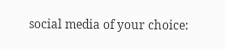social media of your choice: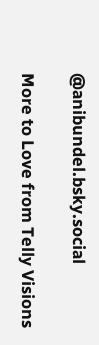@anibundel.bsky.social

More to Love from Telly Visions